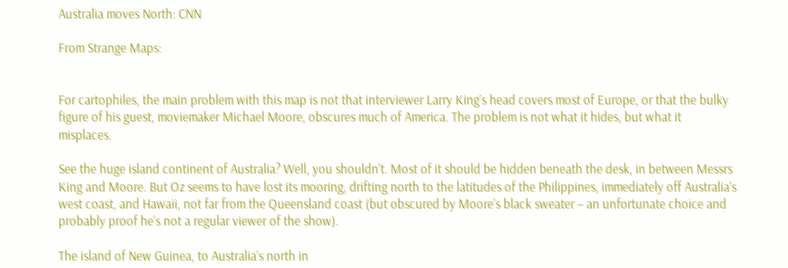Australia moves North: CNN

From Strange Maps:


For cartophiles, the main problem with this map is not that interviewer Larry King’s head covers most of Europe, or that the bulky figure of his guest, moviemaker Michael Moore, obscures much of America. The problem is not what it hides, but what it misplaces.

See the huge island continent of Australia? Well, you shouldn’t. Most of it should be hidden beneath the desk, in between Messrs King and Moore. But Oz seems to have lost its mooring, drifting north to the latitudes of the Philippines, immediately off Australia’s west coast, and Hawaii, not far from the Queensland coast (but obscured by Moore’s black sweater – an unfortunate choice and probably proof he’s not a regular viewer of the show).

The island of New Guinea, to Australia’s north in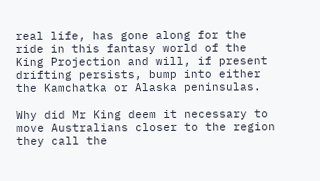real life, has gone along for the ride in this fantasy world of the King Projection and will, if present drifting persists, bump into either the Kamchatka or Alaska peninsulas.

Why did Mr King deem it necessary to move Australians closer to the region they call the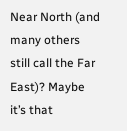Near North (and many others still call the Far East)? Maybe it’s that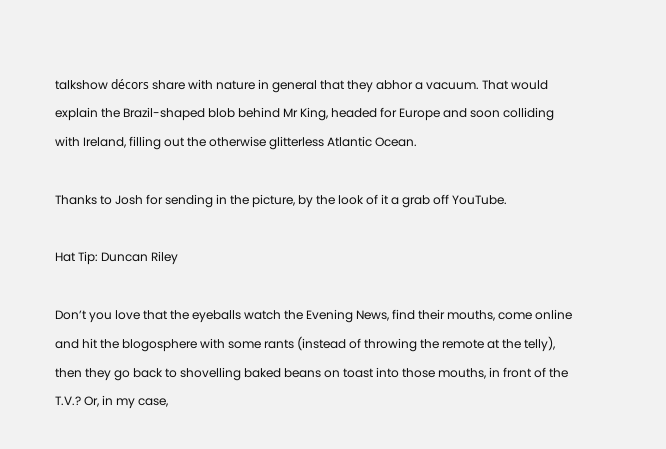talkshow décors share with nature in general that they abhor a vacuum. That would explain the Brazil-shaped blob behind Mr King, headed for Europe and soon colliding with Ireland, filling out the otherwise glitterless Atlantic Ocean.

Thanks to Josh for sending in the picture, by the look of it a grab off YouTube.

Hat Tip: Duncan Riley

Don’t you love that the eyeballs watch the Evening News, find their mouths, come online and hit the blogosphere with some rants (instead of throwing the remote at the telly), then they go back to shovelling baked beans on toast into those mouths, in front of the T.V.? Or, in my case,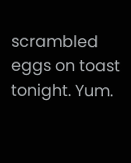scrambled eggs on toast tonight. Yum.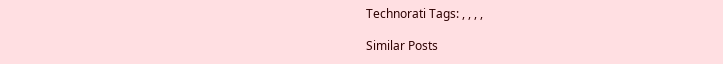Technorati Tags: , , , ,

Similar Posts